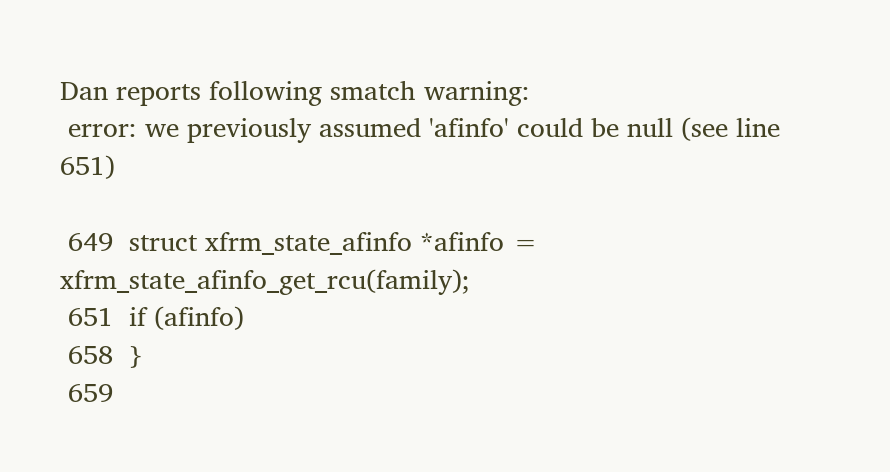Dan reports following smatch warning:
 error: we previously assumed 'afinfo' could be null (see line 651)

 649  struct xfrm_state_afinfo *afinfo = xfrm_state_afinfo_get_rcu(family);
 651  if (afinfo)
 658  }
 659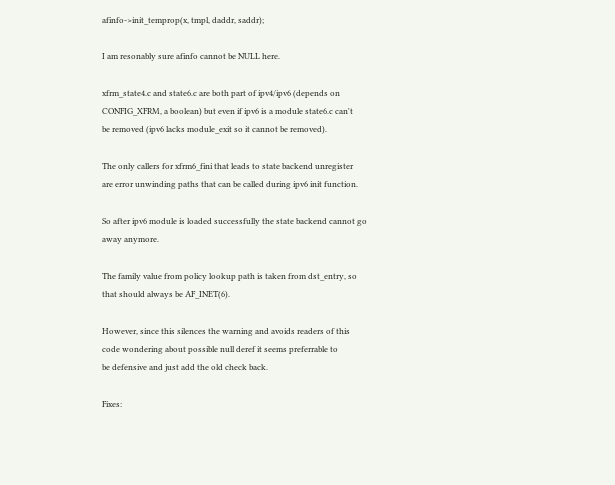afinfo->init_temprop(x, tmpl, daddr, saddr);

I am resonably sure afinfo cannot be NULL here.

xfrm_state4.c and state6.c are both part of ipv4/ipv6 (depends on
CONFIG_XFRM, a boolean) but even if ipv6 is a module state6.c can't
be removed (ipv6 lacks module_exit so it cannot be removed).

The only callers for xfrm6_fini that leads to state backend unregister
are error unwinding paths that can be called during ipv6 init function.

So after ipv6 module is loaded successfully the state backend cannot go
away anymore.

The family value from policy lookup path is taken from dst_entry, so
that should always be AF_INET(6).

However, since this silences the warning and avoids readers of this
code wondering about possible null deref it seems preferrable to
be defensive and just add the old check back.

Fixes: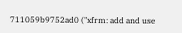711059b9752ad0 ("xfrm: add and use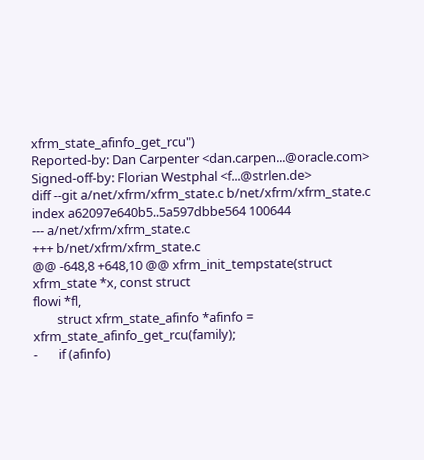xfrm_state_afinfo_get_rcu")
Reported-by: Dan Carpenter <dan.carpen...@oracle.com>
Signed-off-by: Florian Westphal <f...@strlen.de>
diff --git a/net/xfrm/xfrm_state.c b/net/xfrm/xfrm_state.c
index a62097e640b5..5a597dbbe564 100644
--- a/net/xfrm/xfrm_state.c
+++ b/net/xfrm/xfrm_state.c
@@ -648,8 +648,10 @@ xfrm_init_tempstate(struct xfrm_state *x, const struct
flowi *fl,
        struct xfrm_state_afinfo *afinfo = xfrm_state_afinfo_get_rcu(family);
-       if (afinfo)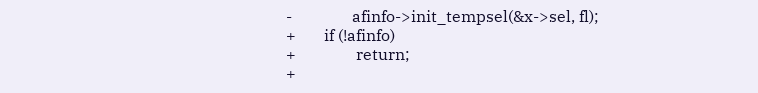-               afinfo->init_tempsel(&x->sel, fl);
+       if (!afinfo)
+               return;
+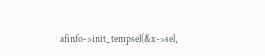afinfo->init_tempsel(&x->sel,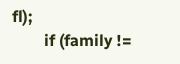fl);
        if (family !=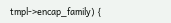tmpl->encap_family) {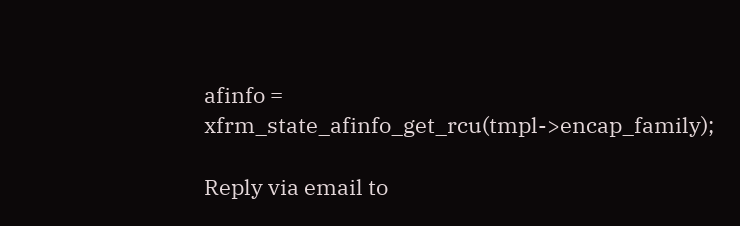afinfo = xfrm_state_afinfo_get_rcu(tmpl->encap_family);

Reply via email to